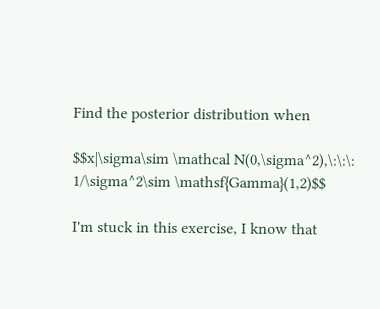Find the posterior distribution when

$$x|\sigma\sim \mathcal N(0,\sigma^2),\:\:\: 1/\sigma^2\sim \mathsf{Gamma}(1,2)$$

I'm stuck in this exercise, I know that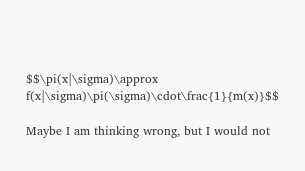$$\pi(x|\sigma)\approx f(x|\sigma)\pi(\sigma)\cdot\frac{1}{m(x)}$$

Maybe I am thinking wrong, but I would not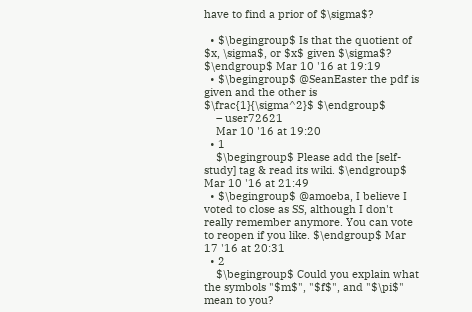have to find a prior of $\sigma$?

  • $\begingroup$ Is that the quotient of $x, \sigma$, or $x$ given $\sigma$? $\endgroup$ Mar 10 '16 at 19:19
  • $\begingroup$ @SeanEaster the pdf is given and the other is $\frac{1}{\sigma^2}$ $\endgroup$
    – user72621
    Mar 10 '16 at 19:20
  • 1
    $\begingroup$ Please add the [self-study] tag & read its wiki. $\endgroup$ Mar 10 '16 at 21:49
  • $\begingroup$ @amoeba, I believe I voted to close as SS, although I don't really remember anymore. You can vote to reopen if you like. $\endgroup$ Mar 17 '16 at 20:31
  • 2
    $\begingroup$ Could you explain what the symbols "$m$", "$f$", and "$\pi$" mean to you?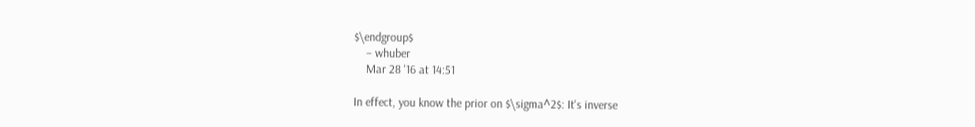$\endgroup$
    – whuber
    Mar 28 '16 at 14:51

In effect, you know the prior on $\sigma^2$: It's inverse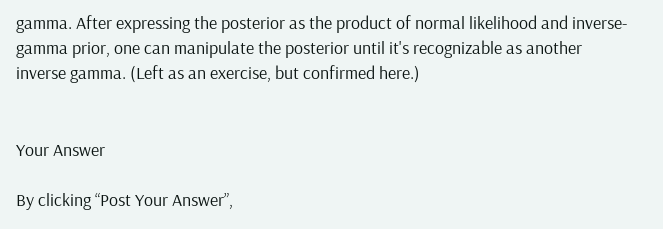gamma. After expressing the posterior as the product of normal likelihood and inverse-gamma prior, one can manipulate the posterior until it's recognizable as another inverse gamma. (Left as an exercise, but confirmed here.)


Your Answer

By clicking “Post Your Answer”,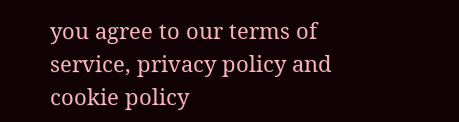you agree to our terms of service, privacy policy and cookie policy